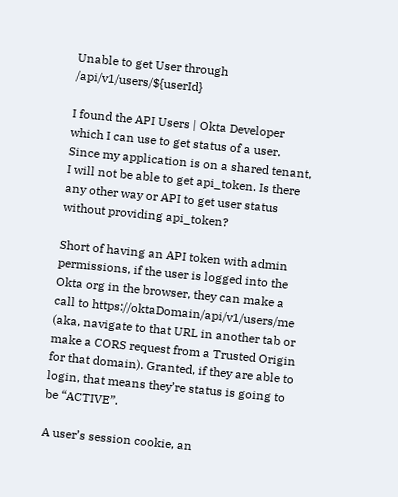Unable to get User through /api/v1/users/${userId}

I found the API Users | Okta Developer which I can use to get status of a user.
Since my application is on a shared tenant, I will not be able to get api_token. Is there any other way or API to get user status without providing api_token?

Short of having an API token with admin permissions, if the user is logged into the Okta org in the browser, they can make a call to https://oktaDomain/api/v1/users/me (aka, navigate to that URL in another tab or make a CORS request from a Trusted Origin for that domain). Granted, if they are able to login, that means they’re status is going to be “ACTIVE”.

A user’s session cookie, an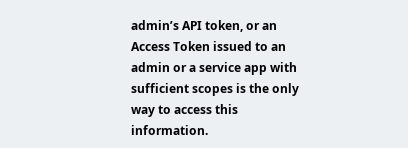admin’s API token, or an Access Token issued to an admin or a service app with sufficient scopes is the only way to access this information.